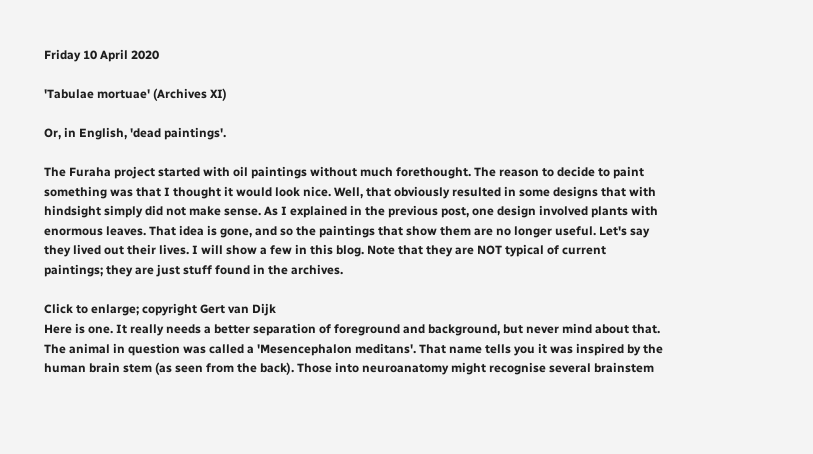Friday 10 April 2020

'Tabulae mortuae' (Archives XI)

Or, in English, 'dead paintings'.

The Furaha project started with oil paintings without much forethought. The reason to decide to paint something was that I thought it would look nice. Well, that obviously resulted in some designs that with hindsight simply did not make sense. As I explained in the previous post, one design involved plants with enormous leaves. That idea is gone, and so the paintings that show them are no longer useful. Let's say they lived out their lives. I will show a few in this blog. Note that they are NOT typical of current paintings; they are just stuff found in the archives.

Click to enlarge; copyright Gert van Dijk
Here is one. It really needs a better separation of foreground and background, but never mind about that. The animal in question was called a 'Mesencephalon meditans'. That name tells you it was inspired by the human brain stem (as seen from the back). Those into neuroanatomy might recognise several brainstem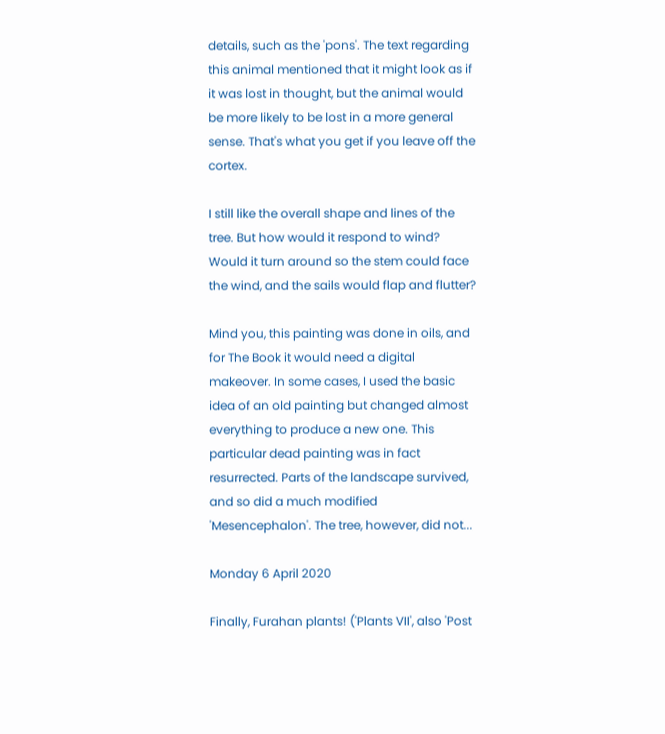details, such as the 'pons'. The text regarding this animal mentioned that it might look as if it was lost in thought, but the animal would be more likely to be lost in a more general sense. That's what you get if you leave off the cortex.

I still like the overall shape and lines of the tree. But how would it respond to wind? Would it turn around so the stem could face the wind, and the sails would flap and flutter?

Mind you, this painting was done in oils, and for The Book it would need a digital makeover. In some cases, I used the basic idea of an old painting but changed almost everything to produce a new one. This particular dead painting was in fact resurrected. Parts of the landscape survived, and so did a much modified 'Mesencephalon'. The tree, however, did not...

Monday 6 April 2020

Finally, Furahan plants! ('Plants VII', also 'Post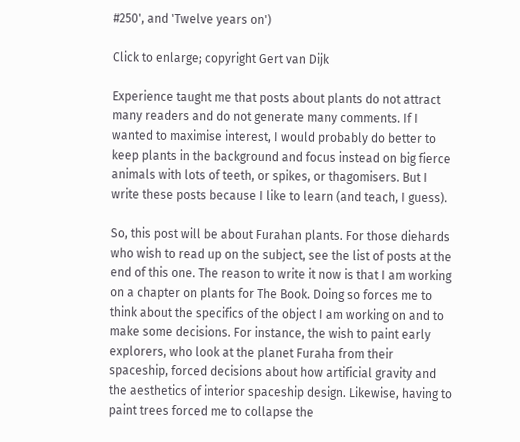#250', and 'Twelve years on')

Click to enlarge; copyright Gert van Dijk

Experience taught me that posts about plants do not attract many readers and do not generate many comments. If I wanted to maximise interest, I would probably do better to keep plants in the background and focus instead on big fierce animals with lots of teeth, or spikes, or thagomisers. But I write these posts because I like to learn (and teach, I guess).

So, this post will be about Furahan plants. For those diehards who wish to read up on the subject, see the list of posts at the end of this one. The reason to write it now is that I am working on a chapter on plants for The Book. Doing so forces me to think about the specifics of the object I am working on and to make some decisions. For instance, the wish to paint early explorers, who look at the planet Furaha from their spaceship, forced decisions about how artificial gravity and the aesthetics of interior spaceship design. Likewise, having to paint trees forced me to collapse the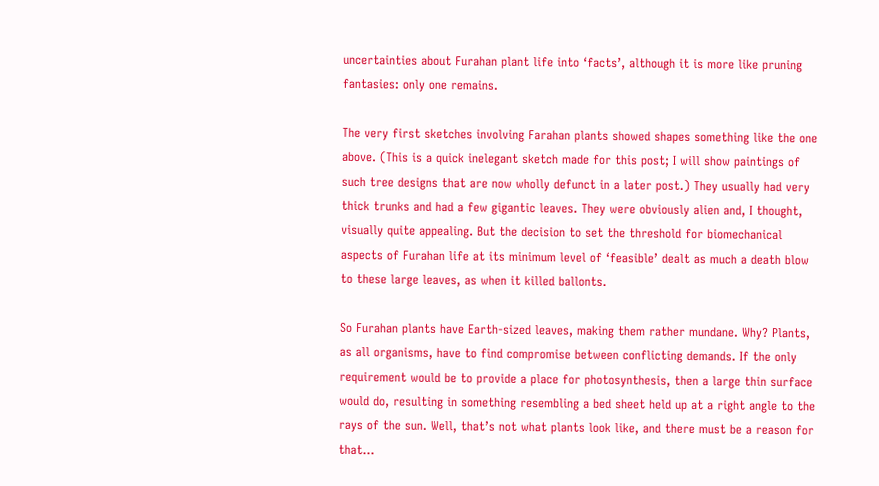uncertainties about Furahan plant life into ‘facts’, although it is more like pruning fantasies: only one remains.

The very first sketches involving Farahan plants showed shapes something like the one above. (This is a quick inelegant sketch made for this post; I will show paintings of such tree designs that are now wholly defunct in a later post.) They usually had very thick trunks and had a few gigantic leaves. They were obviously alien and, I thought, visually quite appealing. But the decision to set the threshold for biomechanical aspects of Furahan life at its minimum level of ‘feasible’ dealt as much a death blow to these large leaves, as when it killed ballonts.

So Furahan plants have Earth-sized leaves, making them rather mundane. Why? Plants, as all organisms, have to find compromise between conflicting demands. If the only requirement would be to provide a place for photosynthesis, then a large thin surface would do, resulting in something resembling a bed sheet held up at a right angle to the rays of the sun. Well, that’s not what plants look like, and there must be a reason for that...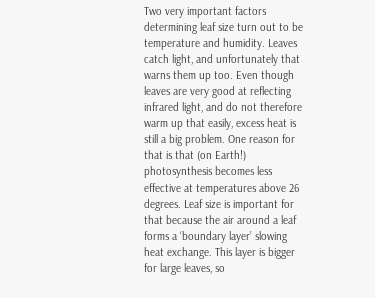Two very important factors determining leaf size turn out to be temperature and humidity. Leaves catch light, and unfortunately that warns them up too. Even though leaves are very good at reflecting infrared light, and do not therefore warm up that easily, excess heat is still a big problem. One reason for that is that (on Earth!) photosynthesis becomes less effective at temperatures above 26 degrees. Leaf size is important for that because the air around a leaf forms a ‘boundary layer’ slowing heat exchange. This layer is bigger for large leaves, so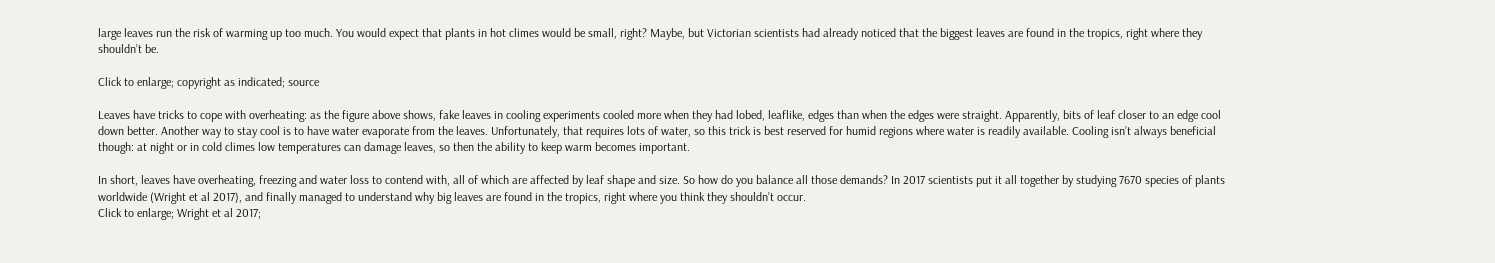large leaves run the risk of warming up too much. You would expect that plants in hot climes would be small, right? Maybe, but Victorian scientists had already noticed that the biggest leaves are found in the tropics, right where they shouldn’t be.

Click to enlarge; copyright as indicated; source

Leaves have tricks to cope with overheating: as the figure above shows, fake leaves in cooling experiments cooled more when they had lobed, leaflike, edges than when the edges were straight. Apparently, bits of leaf closer to an edge cool down better. Another way to stay cool is to have water evaporate from the leaves. Unfortunately, that requires lots of water, so this trick is best reserved for humid regions where water is readily available. Cooling isn’t always beneficial though: at night or in cold climes low temperatures can damage leaves, so then the ability to keep warm becomes important.

In short, leaves have overheating, freezing and water loss to contend with, all of which are affected by leaf shape and size. So how do you balance all those demands? In 2017 scientists put it all together by studying 7670 species of plants worldwide (Wright et al 2017), and finally managed to understand why big leaves are found in the tropics, right where you think they shouldn’t occur.
Click to enlarge; Wright et al 2017;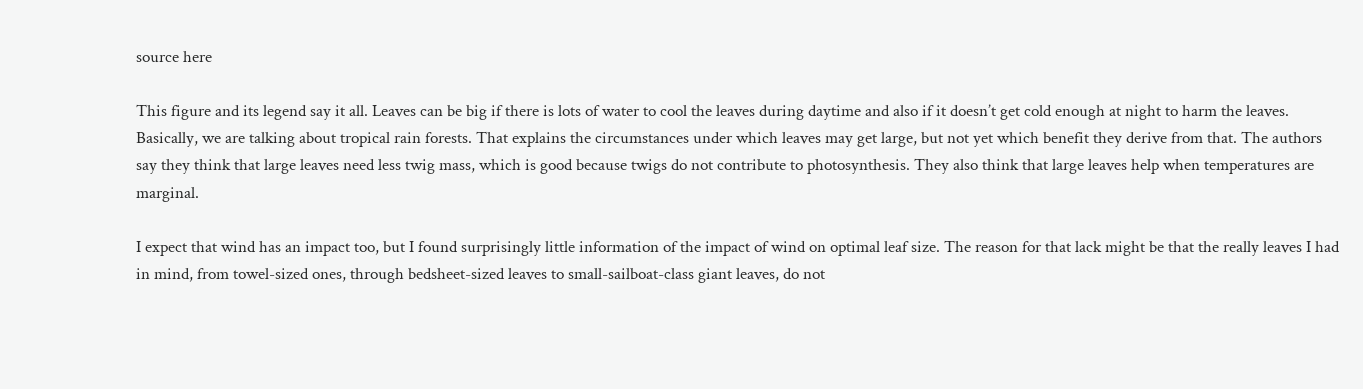source here

This figure and its legend say it all. Leaves can be big if there is lots of water to cool the leaves during daytime and also if it doesn’t get cold enough at night to harm the leaves. Basically, we are talking about tropical rain forests. That explains the circumstances under which leaves may get large, but not yet which benefit they derive from that. The authors say they think that large leaves need less twig mass, which is good because twigs do not contribute to photosynthesis. They also think that large leaves help when temperatures are marginal.

I expect that wind has an impact too, but I found surprisingly little information of the impact of wind on optimal leaf size. The reason for that lack might be that the really leaves I had in mind, from towel-sized ones, through bedsheet-sized leaves to small-sailboat-class giant leaves, do not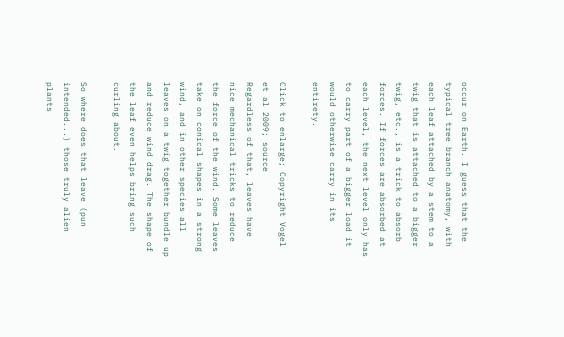occur on Earth. I guess that the typical tree branch anatomy, with each leaf attached by a stem to a twig that is attached to a bigger twig, etc., is a trick to absorb forces. If forces are absorbed at each level, the next level only has to carry part of a bigger load it would otherwise carry in its entirety.

Click to enlarge; Copyright Vogel et al 2009; source
Regardless of that, leaves have nice mechanical tricks to reduce the force of the wind. Some leaves take on conical shapes in a strong wind, and in other species all leaves on a twig together bundle up and reduce wind drag. The shape of the leaf even helps bring such curling about.

So where does that leave (pun intended...) those truly alien plants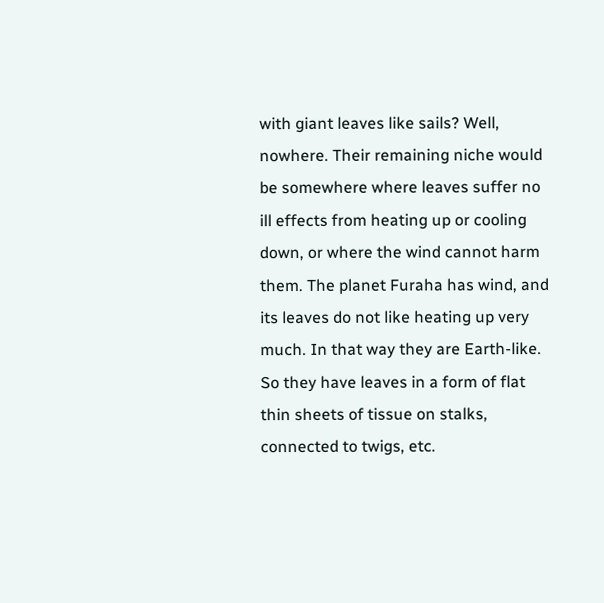with giant leaves like sails? Well, nowhere. Their remaining niche would be somewhere where leaves suffer no ill effects from heating up or cooling down, or where the wind cannot harm them. The planet Furaha has wind, and its leaves do not like heating up very much. In that way they are Earth-like. So they have leaves in a form of flat thin sheets of tissue on stalks, connected to twigs, etc.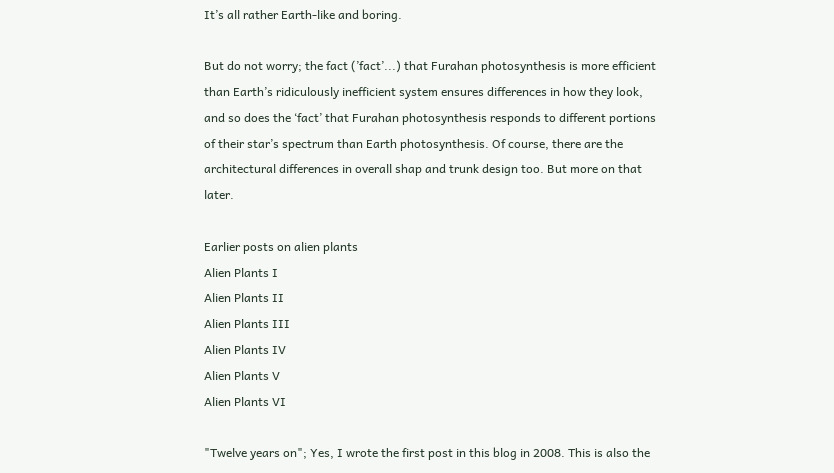It’s all rather Earth-like and boring.

But do not worry; the fact (’fact’...) that Furahan photosynthesis is more efficient than Earth’s ridiculously inefficient system ensures differences in how they look, and so does the ‘fact’ that Furahan photosynthesis responds to different portions of their star’s spectrum than Earth photosynthesis. Of course, there are the architectural differences in overall shap and trunk design too. But more on that later.

Earlier posts on alien plants
Alien Plants I
Alien Plants II
Alien Plants III
Alien Plants IV
Alien Plants V
Alien Plants VI

"Twelve years on"; Yes, I wrote the first post in this blog in 2008. This is also the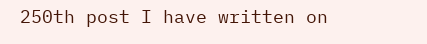250th post I have written on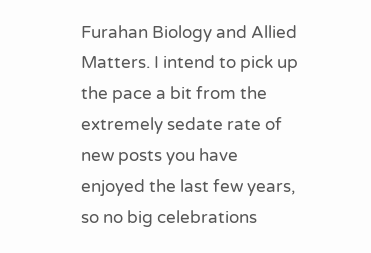Furahan Biology and Allied Matters. I intend to pick up the pace a bit from the extremely sedate rate of new posts you have enjoyed the last few years, so no big celebrations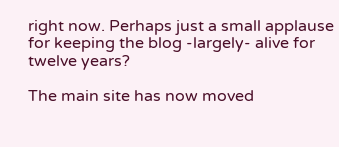right now. Perhaps just a small applause for keeping the blog -largely- alive for twelve years?

The main site has now moved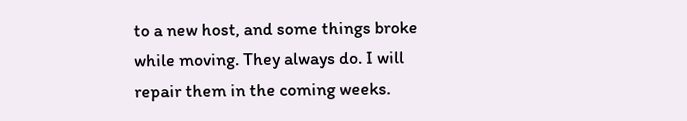to a new host, and some things broke while moving. They always do. I will repair them in the coming weeks.